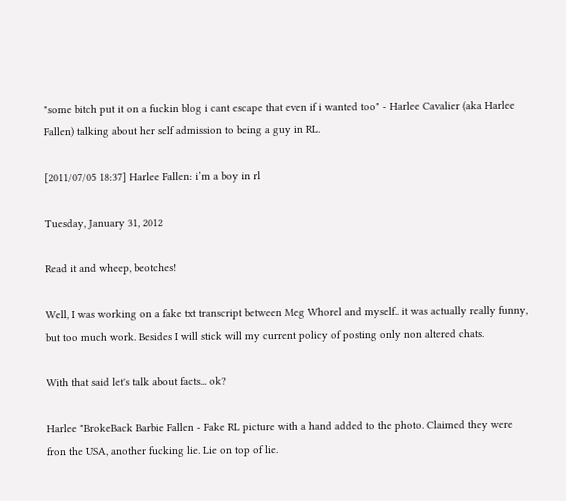"some bitch put it on a fuckin blog i cant escape that even if i wanted too" - Harlee Cavalier (aka Harlee Fallen) talking about her self admission to being a guy in RL.

[2011/07/05 18:37] Harlee Fallen: i’m a boy in rl

Tuesday, January 31, 2012

Read it and wheep, beotches!

Well, I was working on a fake txt transcript between Meg Whorel and myself.. it was actually really funny, but too much work. Besides I will stick will my current policy of posting only non altered chats.

With that said let's talk about facts... ok?

Harlee "BrokeBack Barbie Fallen - Fake RL picture with a hand added to the photo. Claimed they were fron the USA, another fucking lie. Lie on top of lie.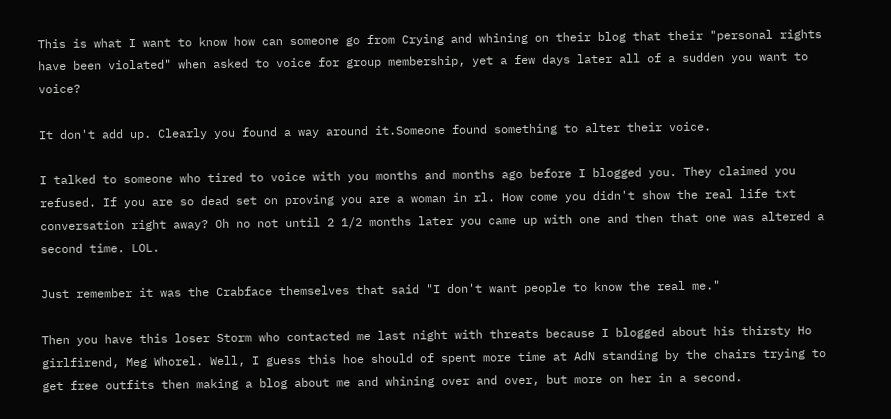This is what I want to know how can someone go from Crying and whining on their blog that their "personal rights have been violated" when asked to voice for group membership, yet a few days later all of a sudden you want to voice?

It don't add up. Clearly you found a way around it.Someone found something to alter their voice.

I talked to someone who tired to voice with you months and months ago before I blogged you. They claimed you refused. If you are so dead set on proving you are a woman in rl. How come you didn't show the real life txt conversation right away? Oh no not until 2 1/2 months later you came up with one and then that one was altered a second time. LOL.

Just remember it was the Crabface themselves that said "I don't want people to know the real me."

Then you have this loser Storm who contacted me last night with threats because I blogged about his thirsty Ho girlfirend, Meg Whorel. Well, I guess this hoe should of spent more time at AdN standing by the chairs trying to get free outfits then making a blog about me and whining over and over, but more on her in a second.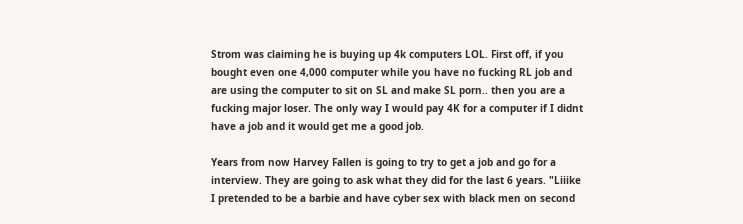Strom was claiming he is buying up 4k computers LOL. First off, if you bought even one 4,000 computer while you have no fucking RL job and are using the computer to sit on SL and make SL porn.. then you are a fucking major loser. The only way I would pay 4K for a computer if I didnt have a job and it would get me a good job.

Years from now Harvey Fallen is going to try to get a job and go for a interview. They are going to ask what they did for the last 6 years. "Liiike I pretended to be a barbie and have cyber sex with black men on second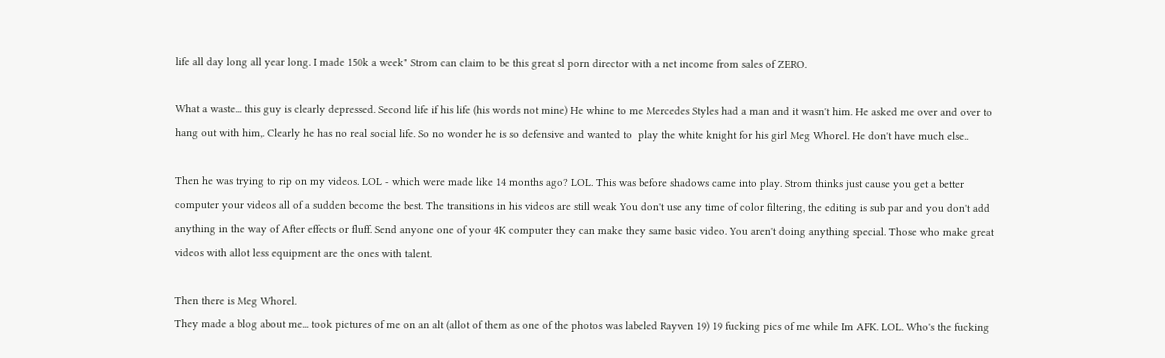life all day long all year long. I made 150k a week" Strom can claim to be this great sl porn director with a net income from sales of ZERO.

What a waste... this guy is clearly depressed. Second life if his life (his words not mine) He whine to me Mercedes Styles had a man and it wasn't him. He asked me over and over to hang out with him,. Clearly he has no real social life. So no wonder he is so defensive and wanted to  play the white knight for his girl Meg Whorel. He don't have much else..

Then he was trying to rip on my videos. LOL - which were made like 14 months ago? LOL. This was before shadows came into play. Strom thinks just cause you get a better computer your videos all of a sudden become the best. The transitions in his videos are still weak You don't use any time of color filtering, the editing is sub par and you don't add anything in the way of After effects or fluff. Send anyone one of your 4K computer they can make they same basic video. You aren't doing anything special. Those who make great videos with allot less equipment are the ones with talent.

Then there is Meg Whorel.
They made a blog about me... took pictures of me on an alt (allot of them as one of the photos was labeled Rayven 19) 19 fucking pics of me while Im AFK. LOL. Who's the fucking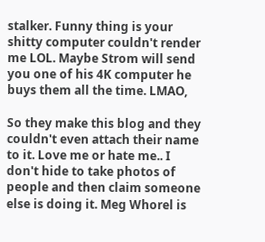stalker. Funny thing is your shitty computer couldn't render me LOL. Maybe Strom will send you one of his 4K computer he buys them all the time. LMAO,

So they make this blog and they couldn't even attach their name to it. Love me or hate me.. I don't hide to take photos of people and then claim someone else is doing it. Meg Whorel is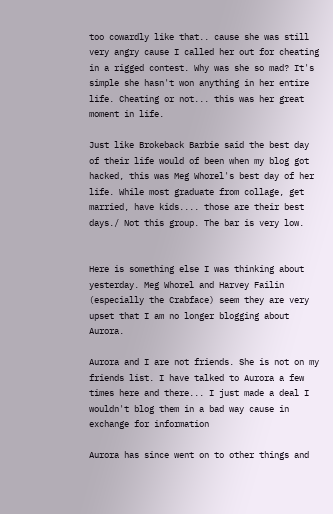too cowardly like that.. cause she was still very angry cause I called her out for cheating in a rigged contest. Why was she so mad? It's simple she hasn't won anything in her entire life. Cheating or not... this was her great moment in life.

Just like Brokeback Barbie said the best day of their life would of been when my blog got hacked, this was Meg Whorel's best day of her life. While most graduate from collage, get married, have kids.... those are their best days./ Not this group. The bar is very low.


Here is something else I was thinking about yesterday. Meg Whorel and Harvey Failin (especially the Crabface) seem they are very upset that I am no longer blogging about Aurora.

Aurora and I are not friends. She is not on my friends list. I have talked to Aurora a few times here and there... I just made a deal I wouldn't blog them in a bad way cause in exchange for information

Aurora has since went on to other things and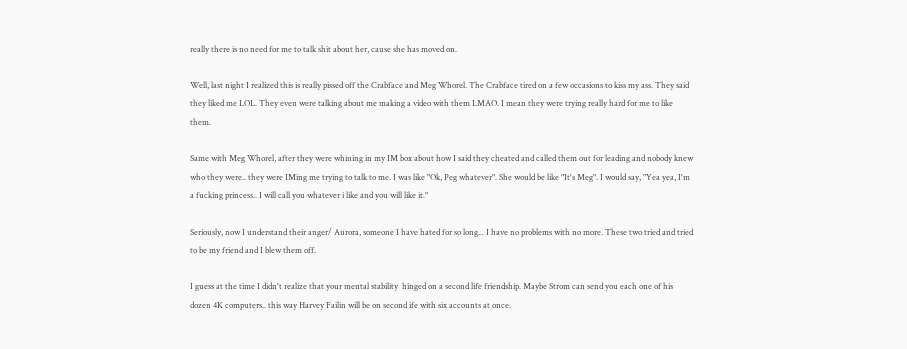really there is no need for me to talk shit about her, cause she has moved on.

Well, last night I realized this is really pissed off the Crabface and Meg Whorel. The Crabface tired on a few occasions to kiss my ass. They said they liked me LOL. They even were talking about me making a video with them LMAO. I mean they were trying really hard for me to like them.

Same with Meg Whorel, after they were whining in my IM box about how I said they cheated and called them out for leading and nobody knew who they were.. they were IMing me trying to talk to me. I was like "Ok, Peg whatever". She would be like "It's Meg". I would say, "Yea yea, I'm a fucking princess.. I will call you whatever i like and you will like it."

Seriously, now I understand their anger/ Aurora, someone I have hated for so long... I have no problems with no more. These two tried and tried to be my friend and I blew them off.

I guess at the time I didn't realize that your mental stability  hinged on a second life friendship. Maybe Strom can send you each one of his dozen 4K computers.. this way Harvey Failin will be on second ife with six accounts at once.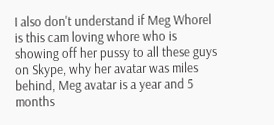I also don't understand if Meg Whorel is this cam loving whore who is showing off her pussy to all these guys on Skype, why her avatar was miles behind, Meg avatar is a year and 5 months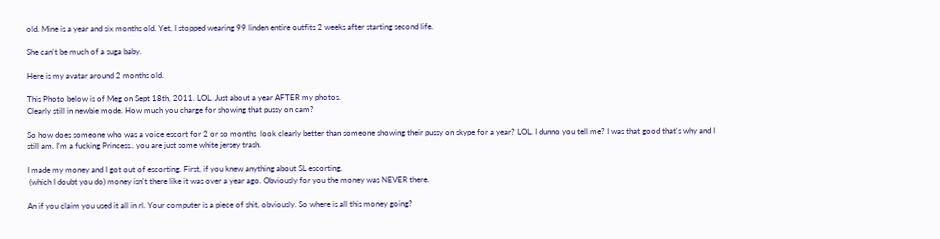old. Mine is a year and six months old. Yet, I stopped wearing 99 linden entire outfits 2 weeks after starting second life.

She can't be much of a suga baby.

Here is my avatar around 2 months old.

This Photo below is of Meg on Sept 18th, 2011. LOL. Just about a year AFTER my photos.
Clearly still in newbie mode. How much you charge for showing that pussy on cam?

So how does someone who was a voice escort for 2 or so months  look clearly better than someone showing their pussy on skype for a year? LOL. I dunno you tell me? I was that good that's why and I still am. I'm a fucking Princess.. you are just some white jersey trash.

I made my money and I got out of escorting. First, if you knew anything about SL escorting,
 (which I doubt you do) money isn't there like it was over a year ago. Obviously for you the money was NEVER there.

An if you claim you used it all in rl. Your computer is a piece of shit, obviously. So where is all this money going?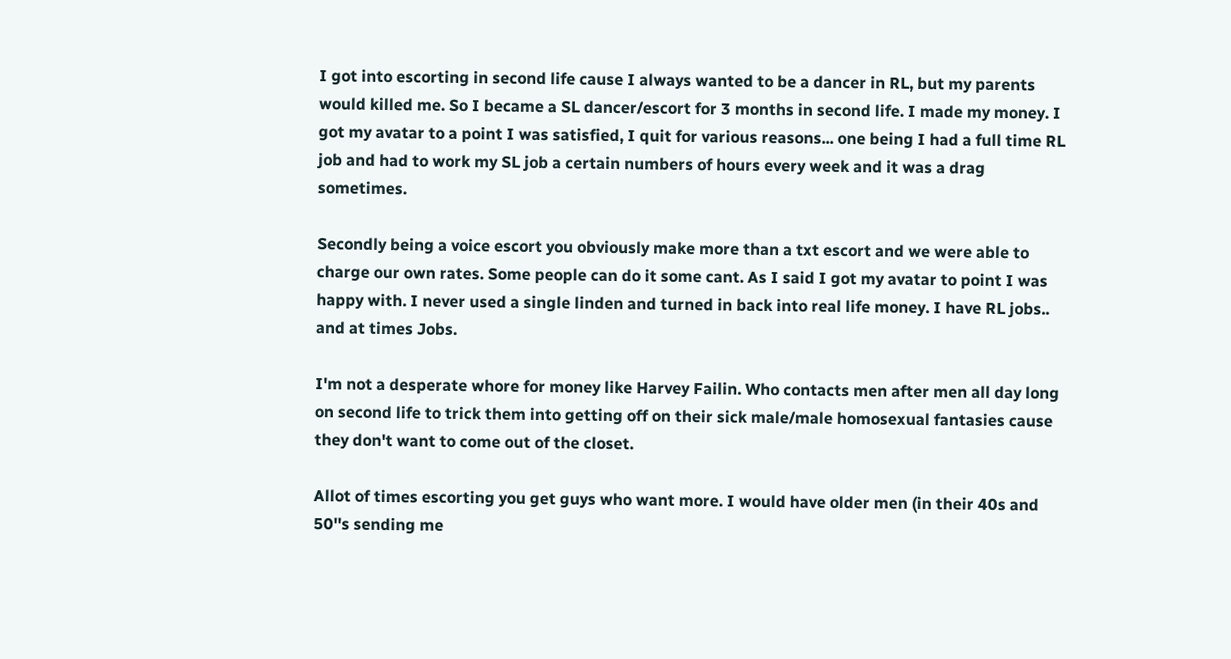I got into escorting in second life cause I always wanted to be a dancer in RL, but my parents would killed me. So I became a SL dancer/escort for 3 months in second life. I made my money. I got my avatar to a point I was satisfied, I quit for various reasons... one being I had a full time RL job and had to work my SL job a certain numbers of hours every week and it was a drag sometimes.

Secondly being a voice escort you obviously make more than a txt escort and we were able to charge our own rates. Some people can do it some cant. As I said I got my avatar to point I was happy with. I never used a single linden and turned in back into real life money. I have RL jobs.. and at times Jobs.

I'm not a desperate whore for money like Harvey Failin. Who contacts men after men all day long on second life to trick them into getting off on their sick male/male homosexual fantasies cause they don't want to come out of the closet.

Allot of times escorting you get guys who want more. I would have older men (in their 40s and 50''s sending me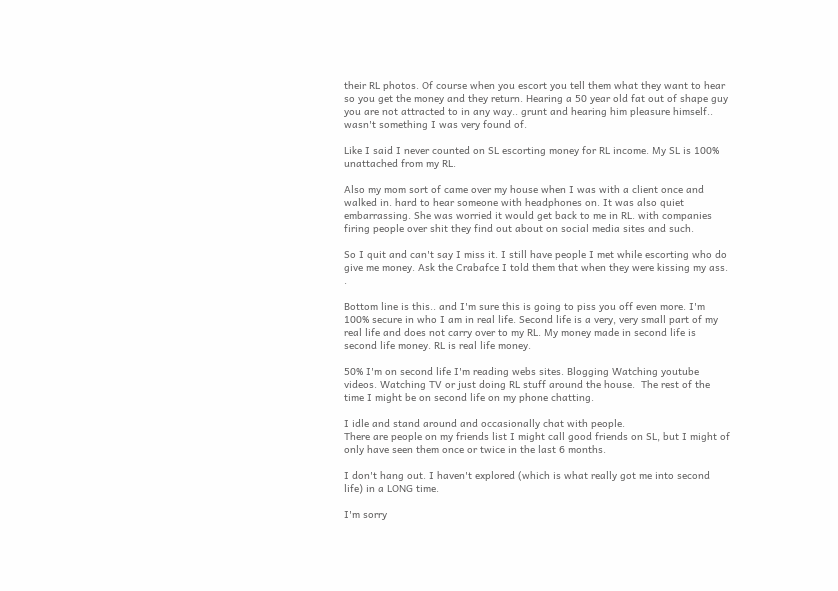their RL photos. Of course when you escort you tell them what they want to hear so you get the money and they return. Hearing a 50 year old fat out of shape guy you are not attracted to in any way.. grunt and hearing him pleasure himself.. wasn't something I was very found of.

Like I said I never counted on SL escorting money for RL income. My SL is 100% unattached from my RL.

Also my mom sort of came over my house when I was with a client once and walked in. hard to hear someone with headphones on. It was also quiet embarrassing. She was worried it would get back to me in RL. with companies firing people over shit they find out about on social media sites and such.

So I quit and can't say I miss it. I still have people I met while escorting who do give me money. Ask the Crabafce I told them that when they were kissing my ass. .

Bottom line is this.. and I'm sure this is going to piss you off even more. I'm 100% secure in who I am in real life. Second life is a very, very small part of my real life and does not carry over to my RL. My money made in second life is second life money. RL is real life money.

50% I'm on second life I'm reading webs sites. Blogging Watching youtube videos. Watching TV or just doing RL stuff around the house.  The rest of the time I might be on second life on my phone chatting.

I idle and stand around and occasionally chat with people.
There are people on my friends list I might call good friends on SL, but I might of only have seen them once or twice in the last 6 months.

I don't hang out. I haven't explored (which is what really got me into second life) in a LONG time.

I'm sorry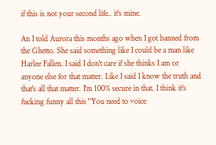if this is not your second life.. it's mine.

An I told Aurora this months ago when I got banned from the Ghetto. She said something like I could be a man like Harlee Fallen. I said I don't care if she thinks I am or anyone else for that matter. Like I said I know the truth and that's all that matter. I'm 100% secure in that. I think it's fucking funny all this "You need to voice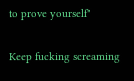to prove yourself"

Keep fucking screaming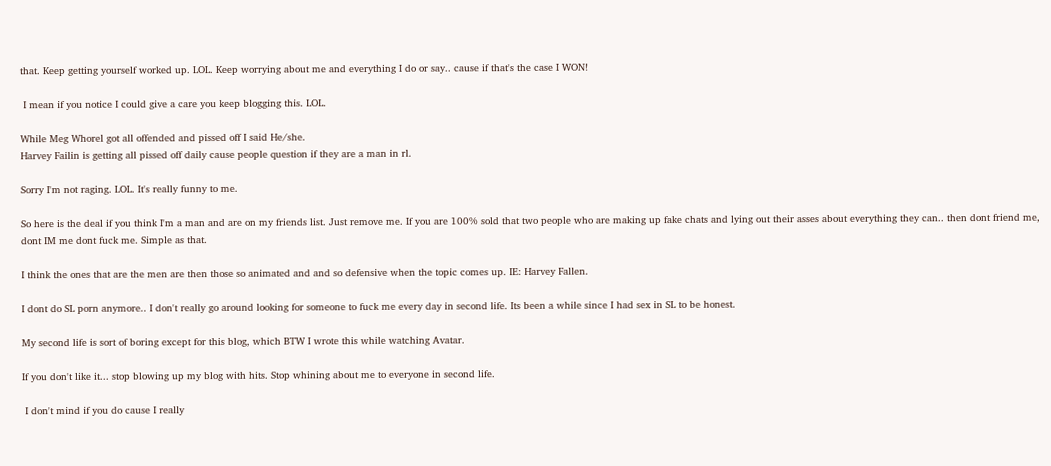that. Keep getting yourself worked up. LOL. Keep worrying about me and everything I do or say.. cause if that's the case I WON!

 I mean if you notice I could give a care you keep blogging this. LOL.

While Meg Whorel got all offended and pissed off I said He/she.
Harvey Failin is getting all pissed off daily cause people question if they are a man in rl.

Sorry I'm not raging. LOL. It's really funny to me.

So here is the deal if you think I'm a man and are on my friends list. Just remove me. If you are 100% sold that two people who are making up fake chats and lying out their asses about everything they can.. then dont friend me, dont IM me dont fuck me. Simple as that.

I think the ones that are the men are then those so animated and and so defensive when the topic comes up. IE: Harvey Fallen.

I dont do SL porn anymore.. I don't really go around looking for someone to fuck me every day in second life. Its been a while since I had sex in SL to be honest.

My second life is sort of boring except for this blog, which BTW I wrote this while watching Avatar.

If you don't like it... stop blowing up my blog with hits. Stop whining about me to everyone in second life.

 I don't mind if you do cause I really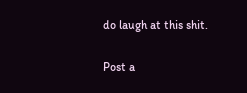do laugh at this shit.


Post a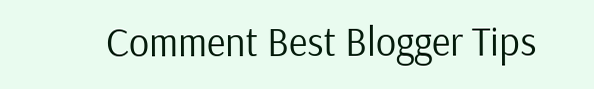Comment Best Blogger Tips